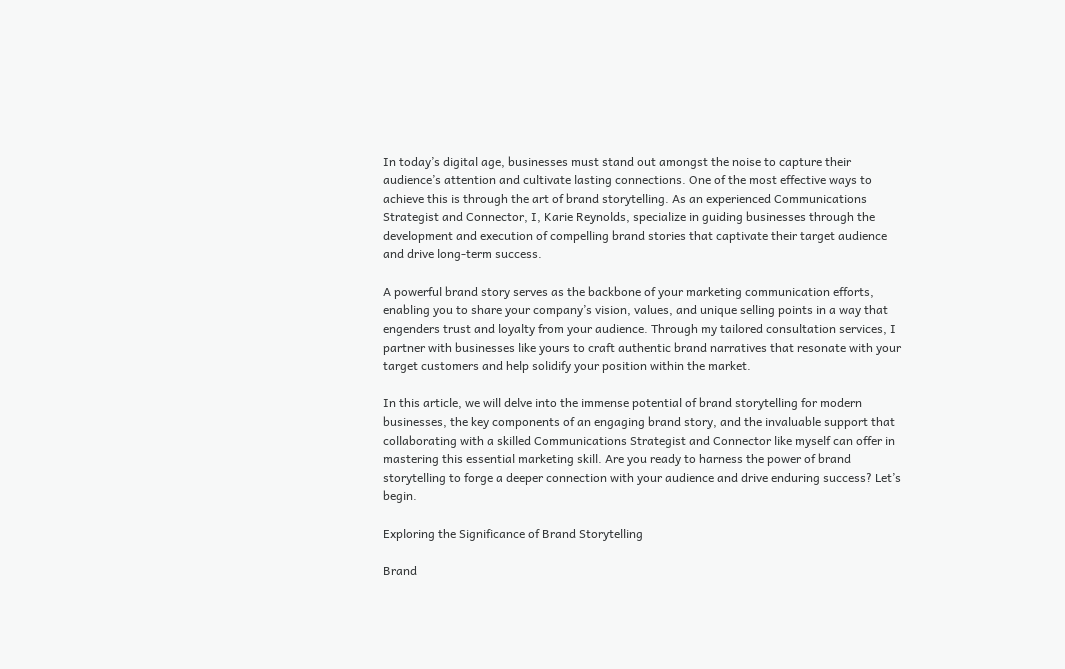In today’s digital age, businesses must stand out amongst the noise to capture their audience’s attention and cultivate lasting connections. One of the most effective ways to achieve this is through the art of brand storytelling. As an experienced Communications Strategist and Connector, I, Karie Reynolds, specialize in guiding businesses through the development and execution of compelling brand stories that captivate their target audience and drive long-term success.

A powerful brand story serves as the backbone of your marketing communication efforts, enabling you to share your company’s vision, values, and unique selling points in a way that engenders trust and loyalty from your audience. Through my tailored consultation services, I partner with businesses like yours to craft authentic brand narratives that resonate with your target customers and help solidify your position within the market.

In this article, we will delve into the immense potential of brand storytelling for modern businesses, the key components of an engaging brand story, and the invaluable support that collaborating with a skilled Communications Strategist and Connector like myself can offer in mastering this essential marketing skill. Are you ready to harness the power of brand storytelling to forge a deeper connection with your audience and drive enduring success? Let’s begin.

Exploring the Significance of Brand Storytelling

Brand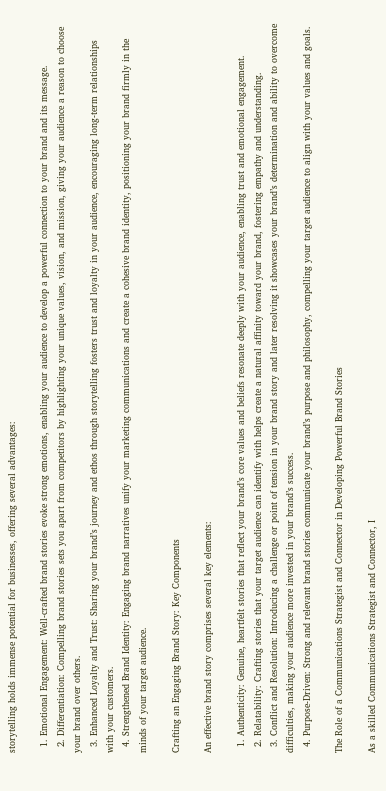storytelling holds immense potential for businesses, offering several advantages:

  1. Emotional Engagement: Well-crafted brand stories evoke strong emotions, enabling your audience to develop a powerful connection to your brand and its message.
  2. Differentiation: Compelling brand stories sets you apart from competitors by highlighting your unique values, vision, and mission, giving your audience a reason to choose your brand over others.
  3. Enhanced Loyalty and Trust: Sharing your brand’s journey and ethos through storytelling fosters trust and loyalty in your audience, encouraging long-term relationships with your customers.
  4. Strengthened Brand Identity: Engaging brand narratives unify your marketing communications and create a cohesive brand identity, positioning your brand firmly in the minds of your target audience.

Crafting an Engaging Brand Story: Key Components

An effective brand story comprises several key elements:

  1. Authenticity: Genuine, heartfelt stories that reflect your brand’s core values and beliefs resonate deeply with your audience, enabling trust and emotional engagement.
  2. Relatability: Crafting stories that your target audience can identify with helps create a natural affinity toward your brand, fostering empathy and understanding.
  3. Conflict and Resolution: Introducing a challenge or point of tension in your brand story and later resolving it showcases your brand’s determination and ability to overcome difficulties, making your audience more invested in your brand’s success.
  4. Purpose-Driven: Strong and relevant brand stories communicate your brand’s purpose and philosophy, compelling your target audience to align with your values and goals.

The Role of a Communications Strategist and Connector in Developing Powerful Brand Stories

As a skilled Communications Strategist and Connector, I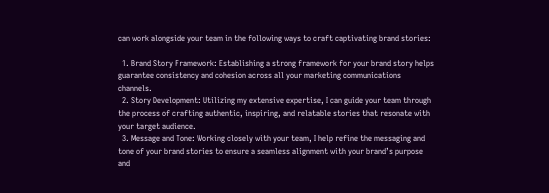can work alongside your team in the following ways to craft captivating brand stories:

  1. Brand Story Framework: Establishing a strong framework for your brand story helps guarantee consistency and cohesion across all your marketing communications channels.
  2. Story Development: Utilizing my extensive expertise, I can guide your team through the process of crafting authentic, inspiring, and relatable stories that resonate with your target audience.
  3. Message and Tone: Working closely with your team, I help refine the messaging and tone of your brand stories to ensure a seamless alignment with your brand’s purpose and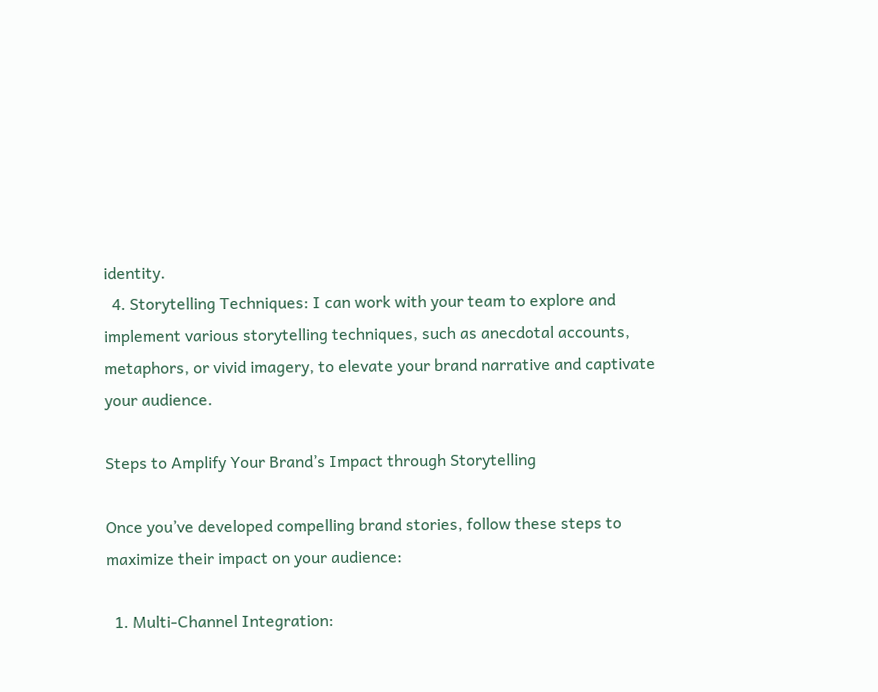identity.
  4. Storytelling Techniques: I can work with your team to explore and implement various storytelling techniques, such as anecdotal accounts, metaphors, or vivid imagery, to elevate your brand narrative and captivate your audience.

Steps to Amplify Your Brand’s Impact through Storytelling

Once you’ve developed compelling brand stories, follow these steps to maximize their impact on your audience:

  1. Multi-Channel Integration: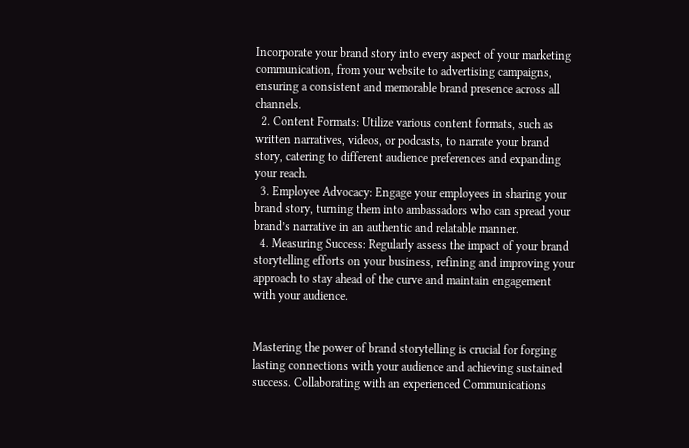Incorporate your brand story into every aspect of your marketing communication, from your website to advertising campaigns, ensuring a consistent and memorable brand presence across all channels.
  2. Content Formats: Utilize various content formats, such as written narratives, videos, or podcasts, to narrate your brand story, catering to different audience preferences and expanding your reach.
  3. Employee Advocacy: Engage your employees in sharing your brand story, turning them into ambassadors who can spread your brand’s narrative in an authentic and relatable manner.
  4. Measuring Success: Regularly assess the impact of your brand storytelling efforts on your business, refining and improving your approach to stay ahead of the curve and maintain engagement with your audience.


Mastering the power of brand storytelling is crucial for forging lasting connections with your audience and achieving sustained success. Collaborating with an experienced Communications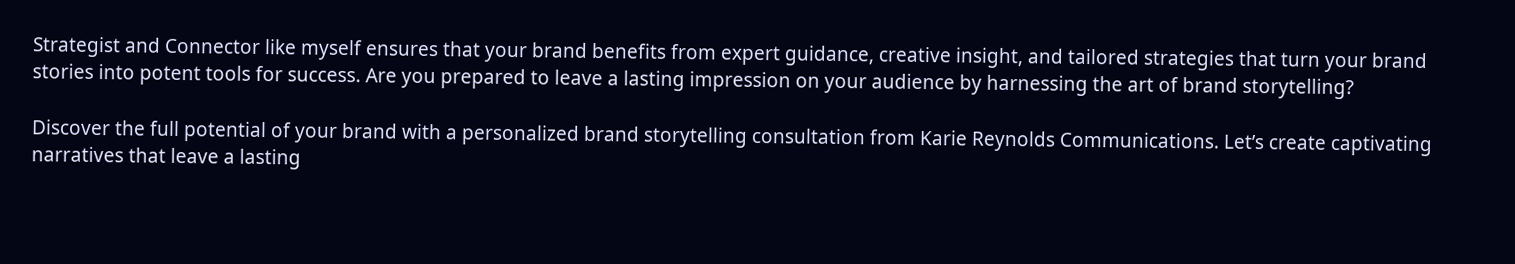Strategist and Connector like myself ensures that your brand benefits from expert guidance, creative insight, and tailored strategies that turn your brand stories into potent tools for success. Are you prepared to leave a lasting impression on your audience by harnessing the art of brand storytelling?

Discover the full potential of your brand with a personalized brand storytelling consultation from Karie Reynolds Communications. Let’s create captivating narratives that leave a lasting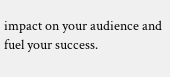impact on your audience and fuel your success.